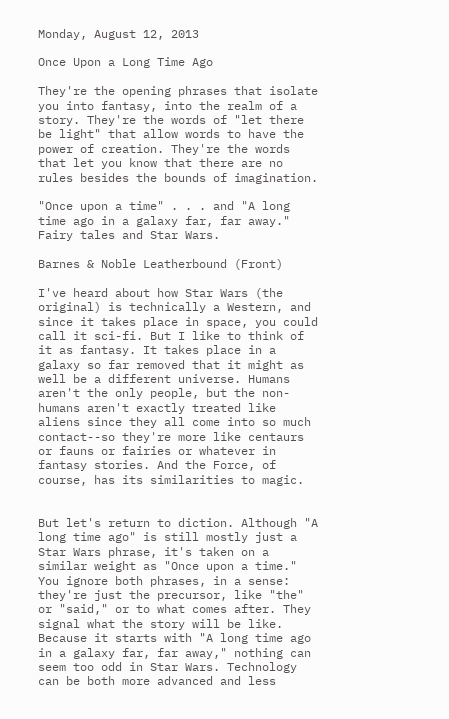Monday, August 12, 2013

Once Upon a Long Time Ago

They're the opening phrases that isolate you into fantasy, into the realm of a story. They're the words of "let there be light" that allow words to have the power of creation. They're the words that let you know that there are no rules besides the bounds of imagination.

"Once upon a time" . . . and "A long time ago in a galaxy far, far away." Fairy tales and Star Wars.

Barnes & Noble Leatherbound (Front)

I've heard about how Star Wars (the original) is technically a Western, and since it takes place in space, you could call it sci-fi. But I like to think of it as fantasy. It takes place in a galaxy so far removed that it might as well be a different universe. Humans aren't the only people, but the non-humans aren't exactly treated like aliens since they all come into so much contact--so they're more like centaurs or fauns or fairies or whatever in fantasy stories. And the Force, of course, has its similarities to magic.


But let's return to diction. Although "A long time ago" is still mostly just a Star Wars phrase, it's taken on a similar weight as "Once upon a time." You ignore both phrases, in a sense: they're just the precursor, like "the" or "said," or to what comes after. They signal what the story will be like. Because it starts with "A long time ago in a galaxy far, far away," nothing can seem too odd in Star Wars. Technology can be both more advanced and less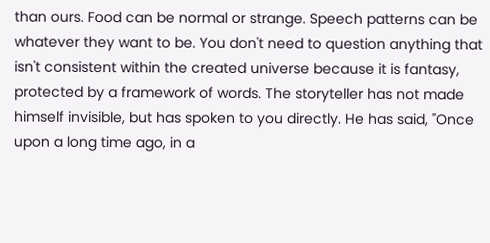than ours. Food can be normal or strange. Speech patterns can be whatever they want to be. You don't need to question anything that isn't consistent within the created universe because it is fantasy, protected by a framework of words. The storyteller has not made himself invisible, but has spoken to you directly. He has said, "Once upon a long time ago, in a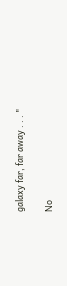galaxy far, far away . . . "

No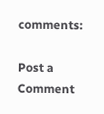comments:

Post a Comment